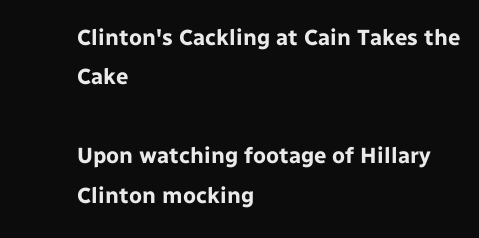Clinton's Cackling at Cain Takes the Cake

Upon watching footage of Hillary Clinton mocking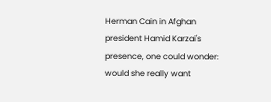Herman Cain in Afghan president Hamid Karzai's presence, one could wonder: would she really want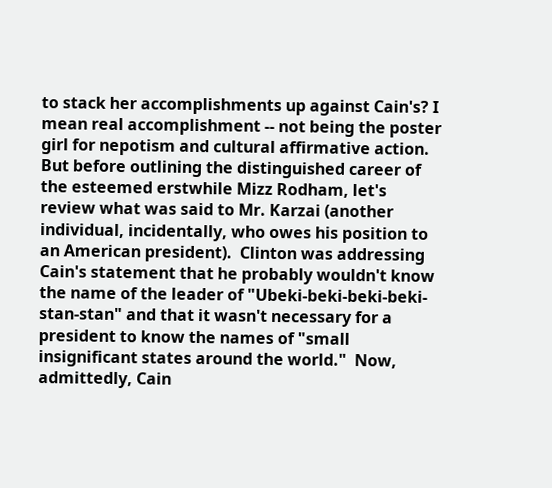to stack her accomplishments up against Cain's? I mean real accomplishment -- not being the poster girl for nepotism and cultural affirmative action. But before outlining the distinguished career of the esteemed erstwhile Mizz Rodham, let's review what was said to Mr. Karzai (another individual, incidentally, who owes his position to an American president).  Clinton was addressing Cain's statement that he probably wouldn't know the name of the leader of "Ubeki-beki-beki-beki-stan-stan" and that it wasn't necessary for a president to know the names of "small insignificant states around the world."  Now, admittedly, Cain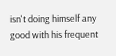isn't doing himself any good with his frequent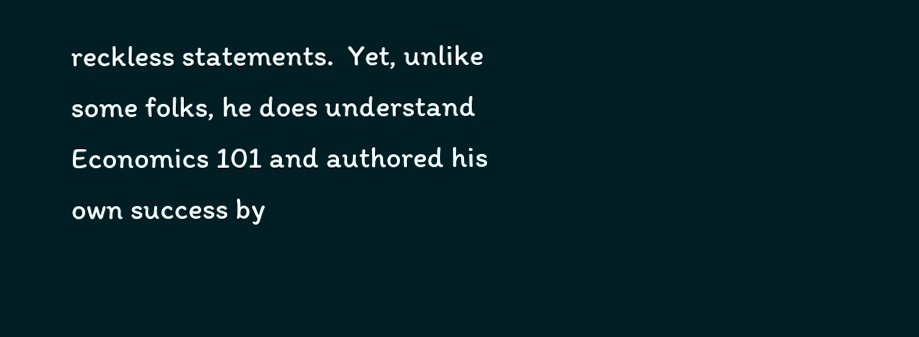reckless statements.  Yet, unlike some folks, he does understand Economics 101 and authored his own success by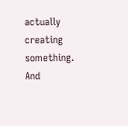actually creating something.  And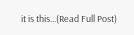it is this...(Read Full Post)